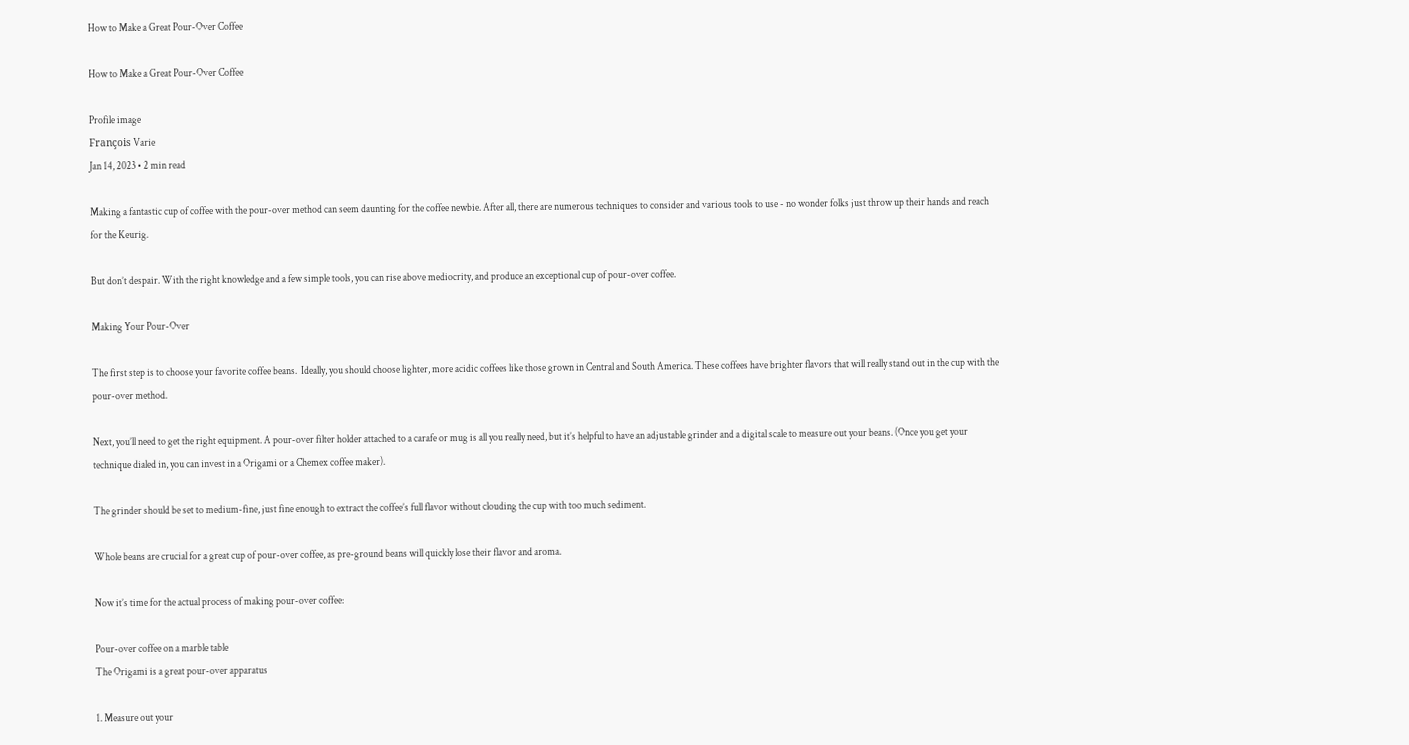How to Make a Great Pour-Over Coffee

How to Make a Great Pour-Over Coffee

Profile image
François Varie
Jan 14, 2023 • 2 min read

Making a fantastic cup of coffee with the pour-over method can seem daunting for the coffee newbie. After all, there are numerous techniques to consider and various tools to use - no wonder folks just throw up their hands and reach for the Keurig.

But don’t despair. With the right knowledge and a few simple tools, you can rise above mediocrity, and produce an exceptional cup of pour-over coffee.

Making Your Pour-Over

The first step is to choose your favorite coffee beans.  Ideally, you should choose lighter, more acidic coffees like those grown in Central and South America. These coffees have brighter flavors that will really stand out in the cup with the pour-over method.

Next, you’ll need to get the right equipment. A pour-over filter holder attached to a carafe or mug is all you really need, but it’s helpful to have an adjustable grinder and a digital scale to measure out your beans. (Once you get your technique dialed in, you can invest in a Origami or a Chemex coffee maker).

The grinder should be set to medium-fine, just fine enough to extract the coffee’s full flavor without clouding the cup with too much sediment.

Whole beans are crucial for a great cup of pour-over coffee, as pre-ground beans will quickly lose their flavor and aroma.

Now it’s time for the actual process of making pour-over coffee:

Pour-over coffee on a marble table
The Origami is a great pour-over apparatus

1. Measure out your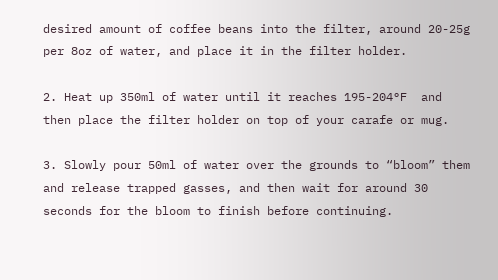desired amount of coffee beans into the filter, around 20-25g per 8oz of water, and place it in the filter holder.

2. Heat up 350ml of water until it reaches 195-204°F  and then place the filter holder on top of your carafe or mug.

3. Slowly pour 50ml of water over the grounds to “bloom” them and release trapped gasses, and then wait for around 30 seconds for the bloom to finish before continuing.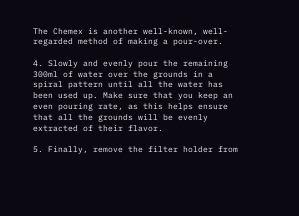The Chemex is another well-known, well-regarded method of making a pour-over.

4. Slowly and evenly pour the remaining 300ml of water over the grounds in a spiral pattern until all the water has been used up. Make sure that you keep an even pouring rate, as this helps ensure that all the grounds will be evenly extracted of their flavor.

5. Finally, remove the filter holder from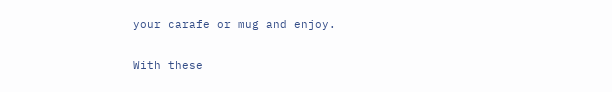your carafe or mug and enjoy.

With these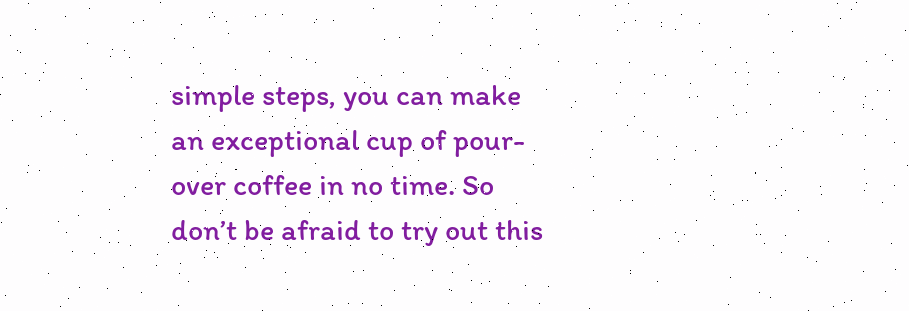simple steps, you can make an exceptional cup of pour-over coffee in no time. So don’t be afraid to try out this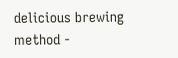delicious brewing method -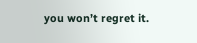you won’t regret it.